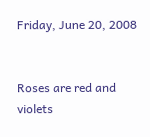Friday, June 20, 2008


Roses are red and violets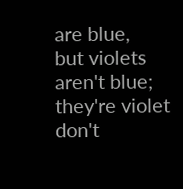are blue,
but violets aren't blue; they're violet
don't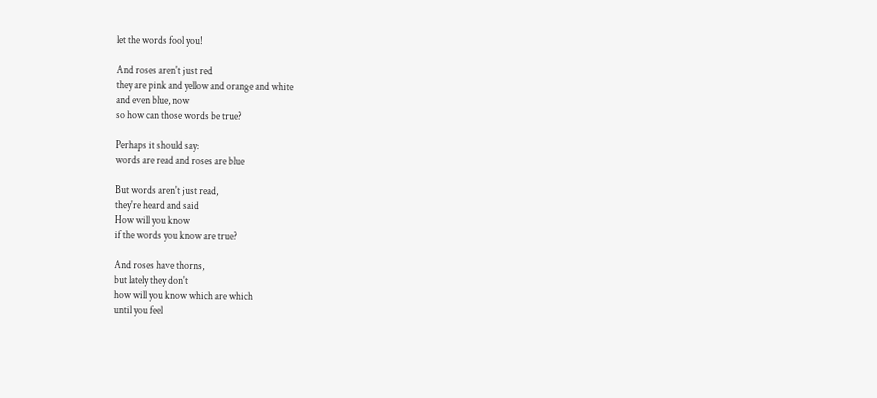let the words fool you!

And roses aren't just red
they are pink and yellow and orange and white
and even blue, now
so how can those words be true?

Perhaps it should say:
words are read and roses are blue

But words aren't just read,
they're heard and said
How will you know
if the words you know are true?

And roses have thorns,
but lately they don't
how will you know which are which
until you feel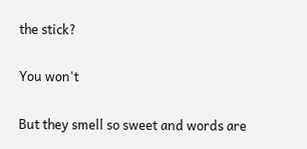the stick?

You won't

But they smell so sweet and words are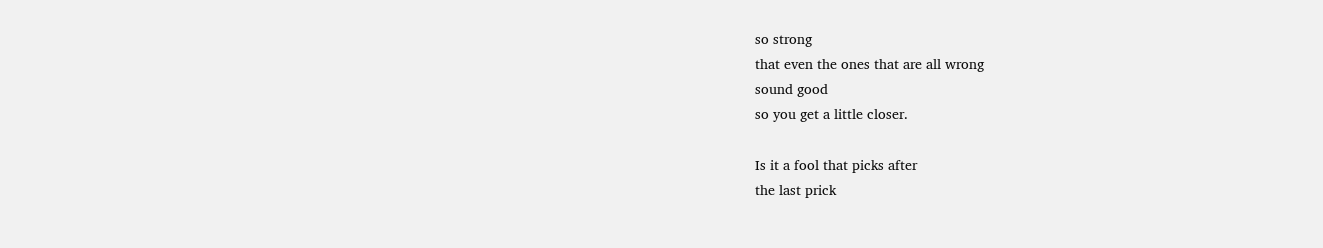so strong
that even the ones that are all wrong
sound good
so you get a little closer.

Is it a fool that picks after
the last prick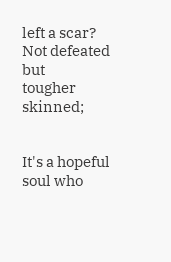left a scar?
Not defeated but
tougher skinned;


It's a hopeful soul who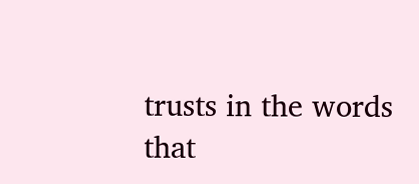trusts in the words
that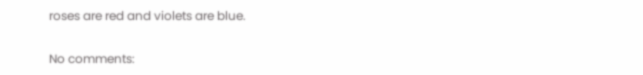roses are red and violets are blue.

No comments: